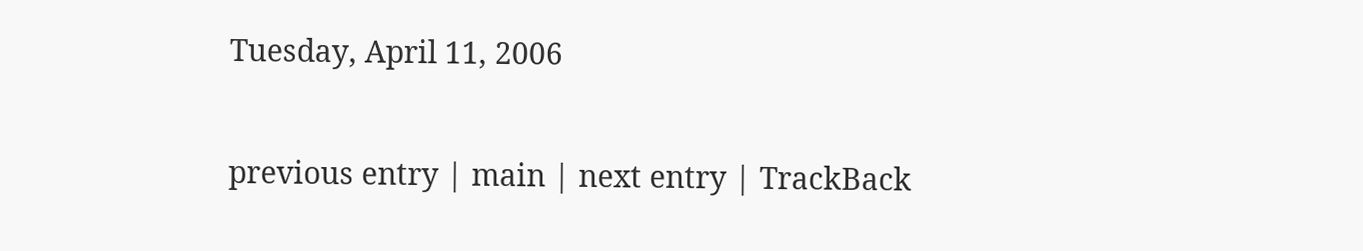Tuesday, April 11, 2006

previous entry | main | next entry | TrackBack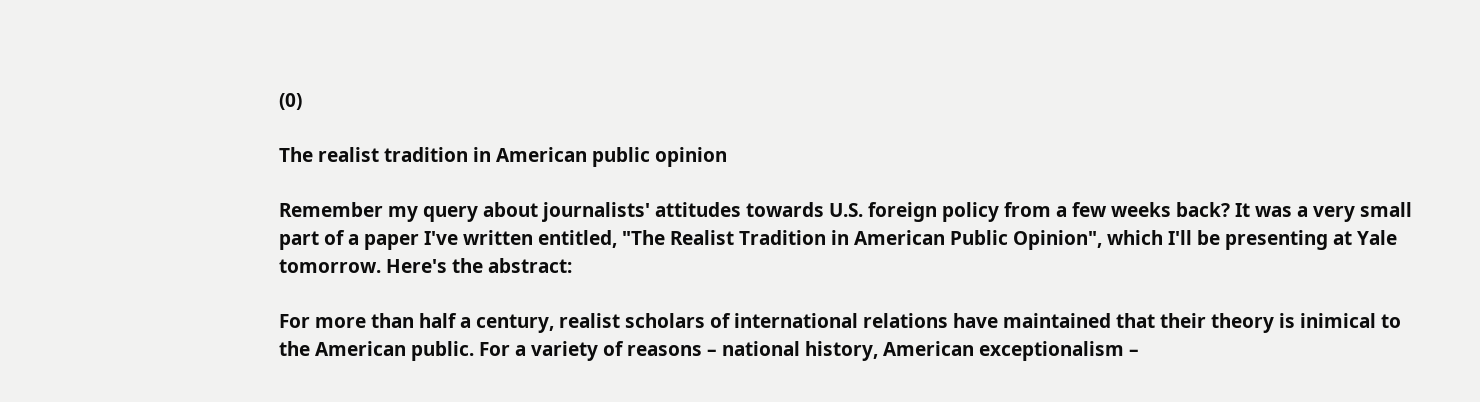(0)

The realist tradition in American public opinion

Remember my query about journalists' attitudes towards U.S. foreign policy from a few weeks back? It was a very small part of a paper I've written entitled, "The Realist Tradition in American Public Opinion", which I'll be presenting at Yale tomorrow. Here's the abstract:

For more than half a century, realist scholars of international relations have maintained that their theory is inimical to the American public. For a variety of reasons – national history, American exceptionalism –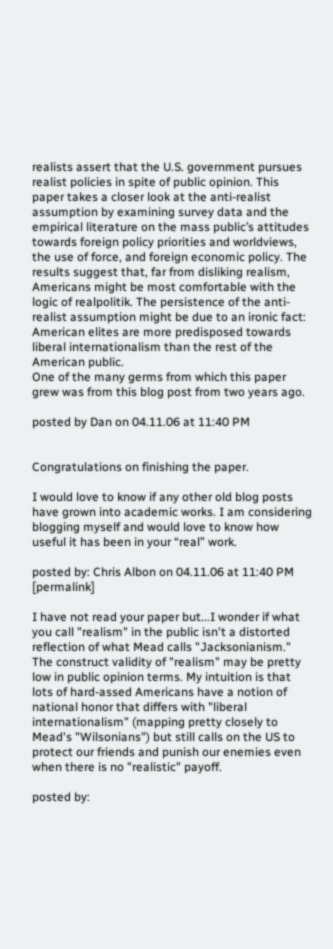realists assert that the U.S. government pursues realist policies in spite of public opinion. This paper takes a closer look at the anti-realist assumption by examining survey data and the empirical literature on the mass public’s attitudes towards foreign policy priorities and worldviews, the use of force, and foreign economic policy. The results suggest that, far from disliking realism, Americans might be most comfortable with the logic of realpolitik. The persistence of the anti-realist assumption might be due to an ironic fact: American elites are more predisposed towards liberal internationalism than the rest of the American public.
One of the many germs from which this paper grew was from this blog post from two years ago.

posted by Dan on 04.11.06 at 11:40 PM


Congratulations on finishing the paper.

I would love to know if any other old blog posts have grown into academic works. I am considering blogging myself and would love to know how useful it has been in your “real” work.

posted by: Chris Albon on 04.11.06 at 11:40 PM [permalink]

I have not read your paper but...I wonder if what you call "realism" in the public isn't a distorted reflection of what Mead calls "Jacksonianism." The construct validity of "realism" may be pretty low in public opinion terms. My intuition is that lots of hard-assed Americans have a notion of national honor that differs with "liberal internationalism" (mapping pretty closely to Mead's "Wilsonians") but still calls on the US to protect our friends and punish our enemies even when there is no "realistic" payoff.

posted by: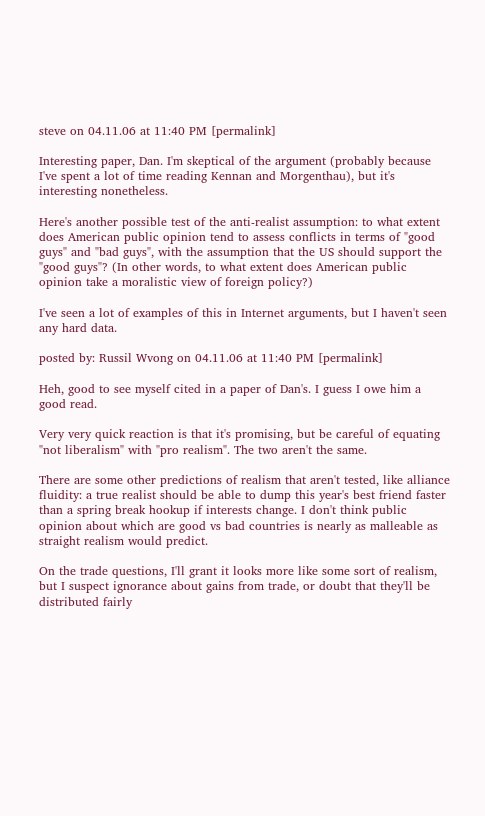steve on 04.11.06 at 11:40 PM [permalink]

Interesting paper, Dan. I'm skeptical of the argument (probably because I've spent a lot of time reading Kennan and Morgenthau), but it's interesting nonetheless.

Here's another possible test of the anti-realist assumption: to what extent does American public opinion tend to assess conflicts in terms of "good guys" and "bad guys", with the assumption that the US should support the "good guys"? (In other words, to what extent does American public opinion take a moralistic view of foreign policy?)

I've seen a lot of examples of this in Internet arguments, but I haven't seen any hard data.

posted by: Russil Wvong on 04.11.06 at 11:40 PM [permalink]

Heh, good to see myself cited in a paper of Dan's. I guess I owe him a good read.

Very very quick reaction is that it's promising, but be careful of equating "not liberalism" with "pro realism". The two aren't the same.

There are some other predictions of realism that aren't tested, like alliance fluidity: a true realist should be able to dump this year's best friend faster than a spring break hookup if interests change. I don't think public opinion about which are good vs bad countries is nearly as malleable as straight realism would predict.

On the trade questions, I'll grant it looks more like some sort of realism, but I suspect ignorance about gains from trade, or doubt that they'll be distributed fairly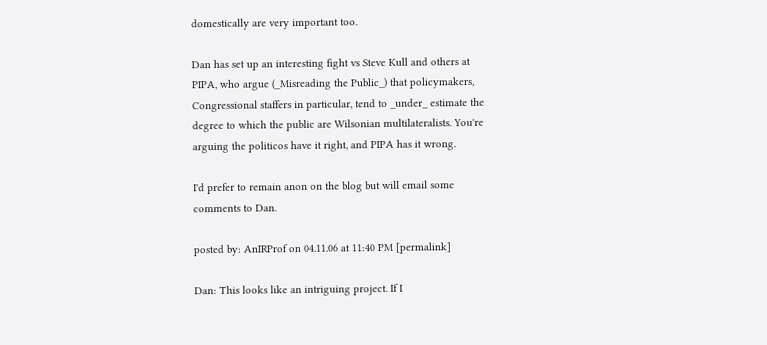domestically are very important too.

Dan has set up an interesting fight vs Steve Kull and others at PIPA, who argue (_Misreading the Public_) that policymakers, Congressional staffers in particular, tend to _under_ estimate the degree to which the public are Wilsonian multilateralists. You're arguing the politicos have it right, and PIPA has it wrong.

I'd prefer to remain anon on the blog but will email some comments to Dan.

posted by: AnIRProf on 04.11.06 at 11:40 PM [permalink]

Dan: This looks like an intriguing project. If I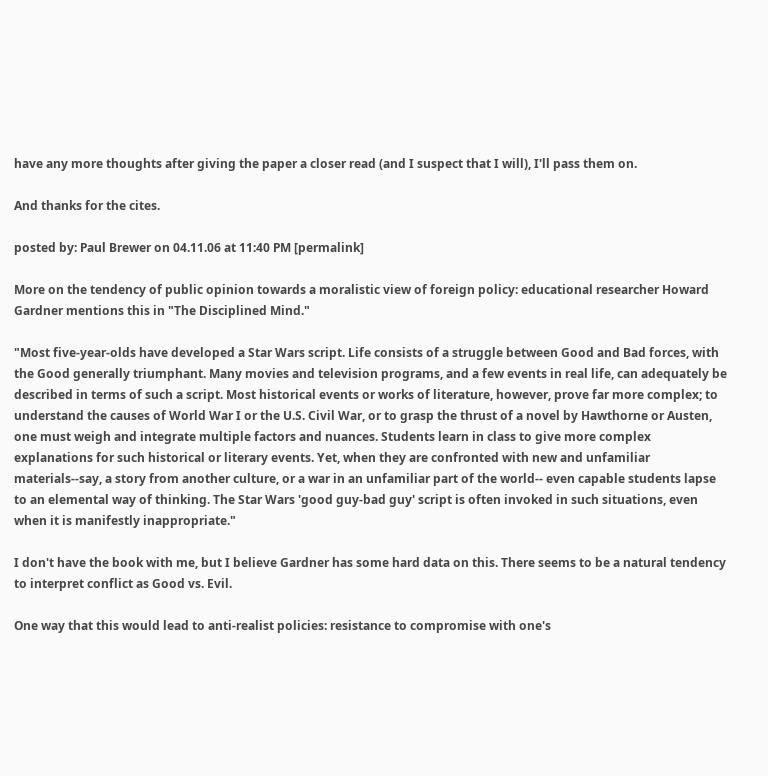have any more thoughts after giving the paper a closer read (and I suspect that I will), I'll pass them on.

And thanks for the cites.

posted by: Paul Brewer on 04.11.06 at 11:40 PM [permalink]

More on the tendency of public opinion towards a moralistic view of foreign policy: educational researcher Howard Gardner mentions this in "The Disciplined Mind."

"Most five-year-olds have developed a Star Wars script. Life consists of a struggle between Good and Bad forces, with the Good generally triumphant. Many movies and television programs, and a few events in real life, can adequately be described in terms of such a script. Most historical events or works of literature, however, prove far more complex; to understand the causes of World War I or the U.S. Civil War, or to grasp the thrust of a novel by Hawthorne or Austen, one must weigh and integrate multiple factors and nuances. Students learn in class to give more complex explanations for such historical or literary events. Yet, when they are confronted with new and unfamiliar materials--say, a story from another culture, or a war in an unfamiliar part of the world-- even capable students lapse to an elemental way of thinking. The Star Wars 'good guy-bad guy' script is often invoked in such situations, even when it is manifestly inappropriate."

I don't have the book with me, but I believe Gardner has some hard data on this. There seems to be a natural tendency to interpret conflict as Good vs. Evil.

One way that this would lead to anti-realist policies: resistance to compromise with one's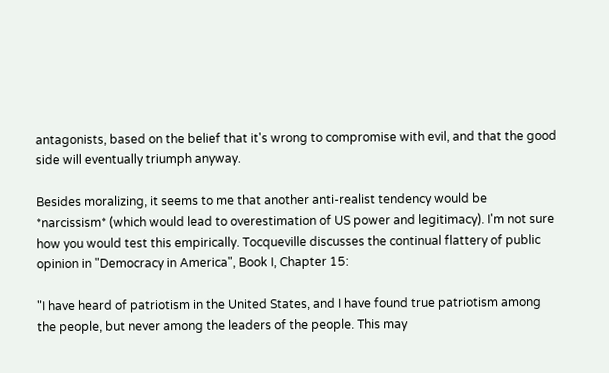antagonists, based on the belief that it's wrong to compromise with evil, and that the good side will eventually triumph anyway.

Besides moralizing, it seems to me that another anti-realist tendency would be *narcissism* (which would lead to overestimation of US power and legitimacy). I'm not sure how you would test this empirically. Tocqueville discusses the continual flattery of public opinion in "Democracy in America", Book I, Chapter 15:

"I have heard of patriotism in the United States, and I have found true patriotism among the people, but never among the leaders of the people. This may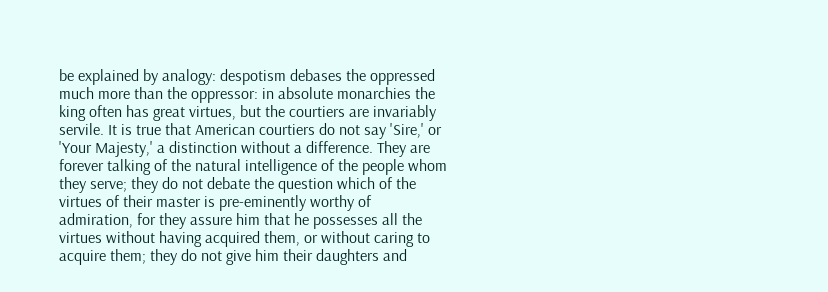be explained by analogy: despotism debases the oppressed much more than the oppressor: in absolute monarchies the king often has great virtues, but the courtiers are invariably servile. It is true that American courtiers do not say 'Sire,' or 'Your Majesty,' a distinction without a difference. They are forever talking of the natural intelligence of the people whom they serve; they do not debate the question which of the virtues of their master is pre-eminently worthy of admiration, for they assure him that he possesses all the virtues without having acquired them, or without caring to acquire them; they do not give him their daughters and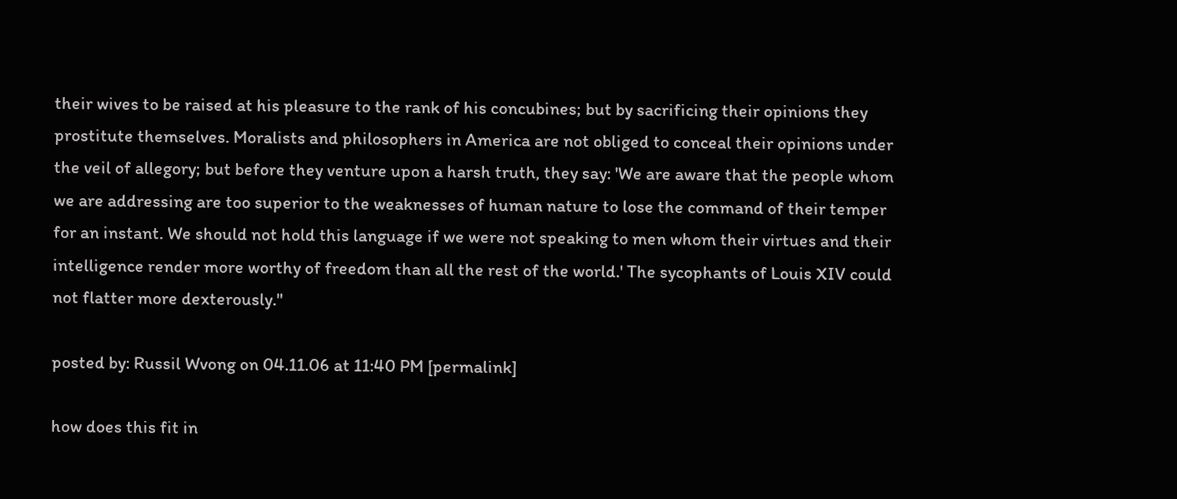their wives to be raised at his pleasure to the rank of his concubines; but by sacrificing their opinions they prostitute themselves. Moralists and philosophers in America are not obliged to conceal their opinions under the veil of allegory; but before they venture upon a harsh truth, they say: 'We are aware that the people whom we are addressing are too superior to the weaknesses of human nature to lose the command of their temper for an instant. We should not hold this language if we were not speaking to men whom their virtues and their intelligence render more worthy of freedom than all the rest of the world.' The sycophants of Louis XIV could not flatter more dexterously."

posted by: Russil Wvong on 04.11.06 at 11:40 PM [permalink]

how does this fit in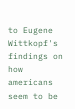to Eugene Wittkopf's findings on how americans seem to be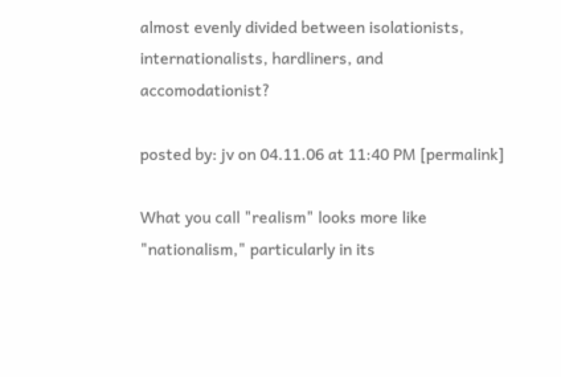almost evenly divided between isolationists, internationalists, hardliners, and accomodationist?

posted by: jv on 04.11.06 at 11:40 PM [permalink]

What you call "realism" looks more like "nationalism," particularly in its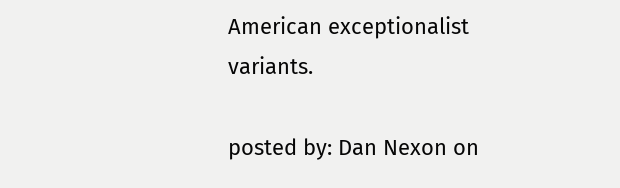American exceptionalist variants.

posted by: Dan Nexon on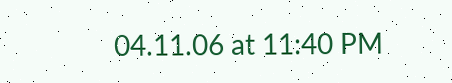04.11.06 at 11:40 PM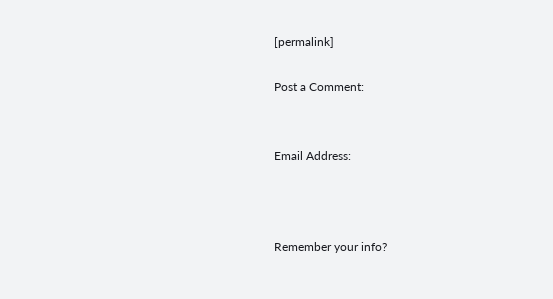[permalink]

Post a Comment:


Email Address:



Remember your info?